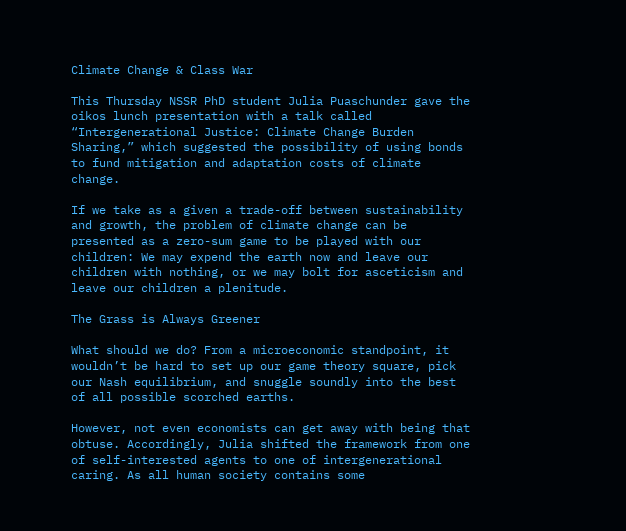Climate Change & Class War

This Thursday NSSR PhD student Julia Puaschunder gave the oikos lunch presentation with a talk called “Intergenerational Justice: Climate Change Burden Sharing,” which suggested the possibility of using bonds to fund mitigation and adaptation costs of climate change.

If we take as a given a trade-off between sustainability and growth, the problem of climate change can be presented as a zero-sum game to be played with our children: We may expend the earth now and leave our children with nothing, or we may bolt for asceticism and leave our children a plenitude.

The Grass is Always Greener

What should we do? From a microeconomic standpoint, it wouldn’t be hard to set up our game theory square, pick our Nash equilibrium, and snuggle soundly into the best of all possible scorched earths.

However, not even economists can get away with being that obtuse. Accordingly, Julia shifted the framework from one of self-interested agents to one of intergenerational caring. As all human society contains some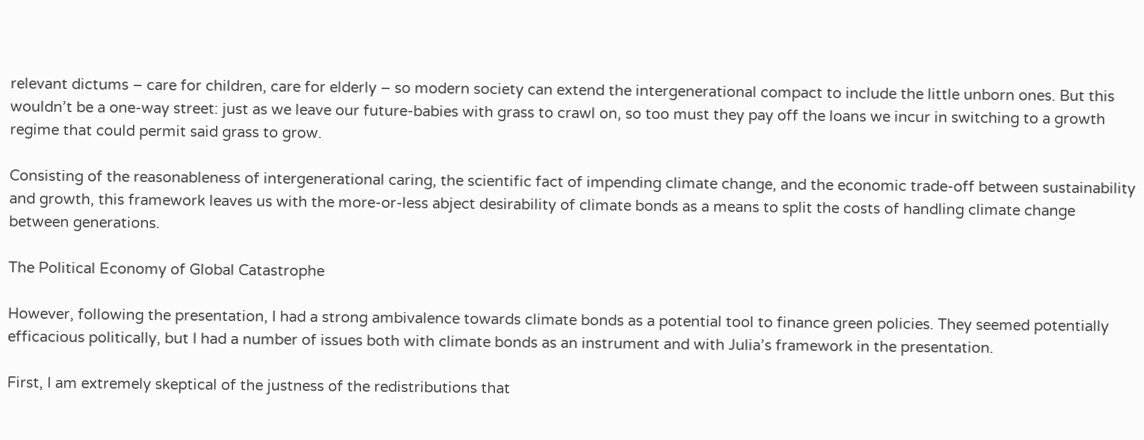relevant dictums – care for children, care for elderly – so modern society can extend the intergenerational compact to include the little unborn ones. But this wouldn’t be a one-way street: just as we leave our future-babies with grass to crawl on, so too must they pay off the loans we incur in switching to a growth regime that could permit said grass to grow.

Consisting of the reasonableness of intergenerational caring, the scientific fact of impending climate change, and the economic trade-off between sustainability and growth, this framework leaves us with the more-or-less abject desirability of climate bonds as a means to split the costs of handling climate change between generations.

The Political Economy of Global Catastrophe

However, following the presentation, I had a strong ambivalence towards climate bonds as a potential tool to finance green policies. They seemed potentially efficacious politically, but I had a number of issues both with climate bonds as an instrument and with Julia’s framework in the presentation.

First, I am extremely skeptical of the justness of the redistributions that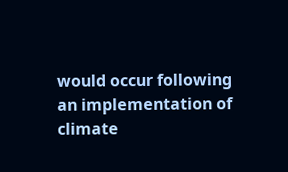would occur following an implementation of climate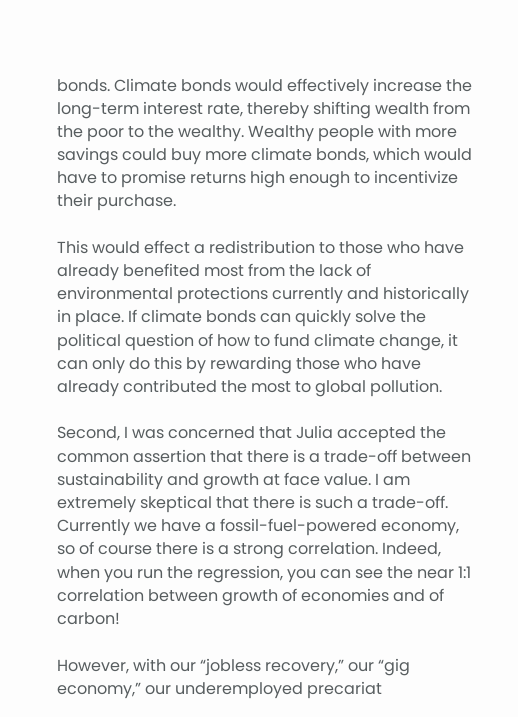bonds. Climate bonds would effectively increase the long-term interest rate, thereby shifting wealth from the poor to the wealthy. Wealthy people with more savings could buy more climate bonds, which would have to promise returns high enough to incentivize their purchase.

This would effect a redistribution to those who have already benefited most from the lack of environmental protections currently and historically in place. If climate bonds can quickly solve the political question of how to fund climate change, it can only do this by rewarding those who have already contributed the most to global pollution.

Second, I was concerned that Julia accepted the common assertion that there is a trade-off between sustainability and growth at face value. I am extremely skeptical that there is such a trade-off. Currently we have a fossil-fuel-powered economy, so of course there is a strong correlation. Indeed, when you run the regression, you can see the near 1:1 correlation between growth of economies and of carbon!

However, with our “jobless recovery,” our “gig economy,” our underemployed precariat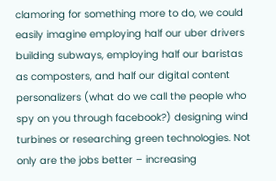clamoring for something more to do, we could easily imagine employing half our uber drivers building subways, employing half our baristas as composters, and half our digital content personalizers (what do we call the people who spy on you through facebook?) designing wind turbines or researching green technologies. Not only are the jobs better – increasing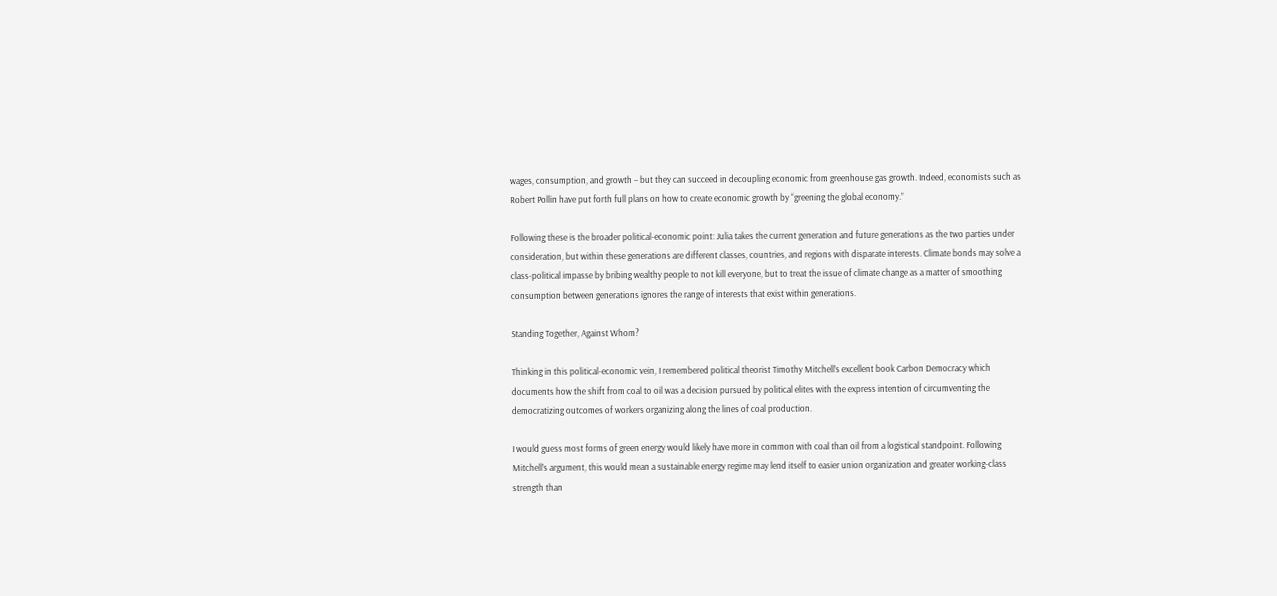wages, consumption, and growth – but they can succeed in decoupling economic from greenhouse gas growth. Indeed, economists such as Robert Pollin have put forth full plans on how to create economic growth by “greening the global economy.”

Following these is the broader political-economic point: Julia takes the current generation and future generations as the two parties under consideration, but within these generations are different classes, countries, and regions with disparate interests. Climate bonds may solve a class-political impasse by bribing wealthy people to not kill everyone, but to treat the issue of climate change as a matter of smoothing consumption between generations ignores the range of interests that exist within generations.

Standing Together, Against Whom?

Thinking in this political-economic vein, I remembered political theorist Timothy Mitchell’s excellent book Carbon Democracy which documents how the shift from coal to oil was a decision pursued by political elites with the express intention of circumventing the democratizing outcomes of workers organizing along the lines of coal production.

I would guess most forms of green energy would likely have more in common with coal than oil from a logistical standpoint. Following Mitchell’s argument, this would mean a sustainable energy regime may lend itself to easier union organization and greater working-class strength than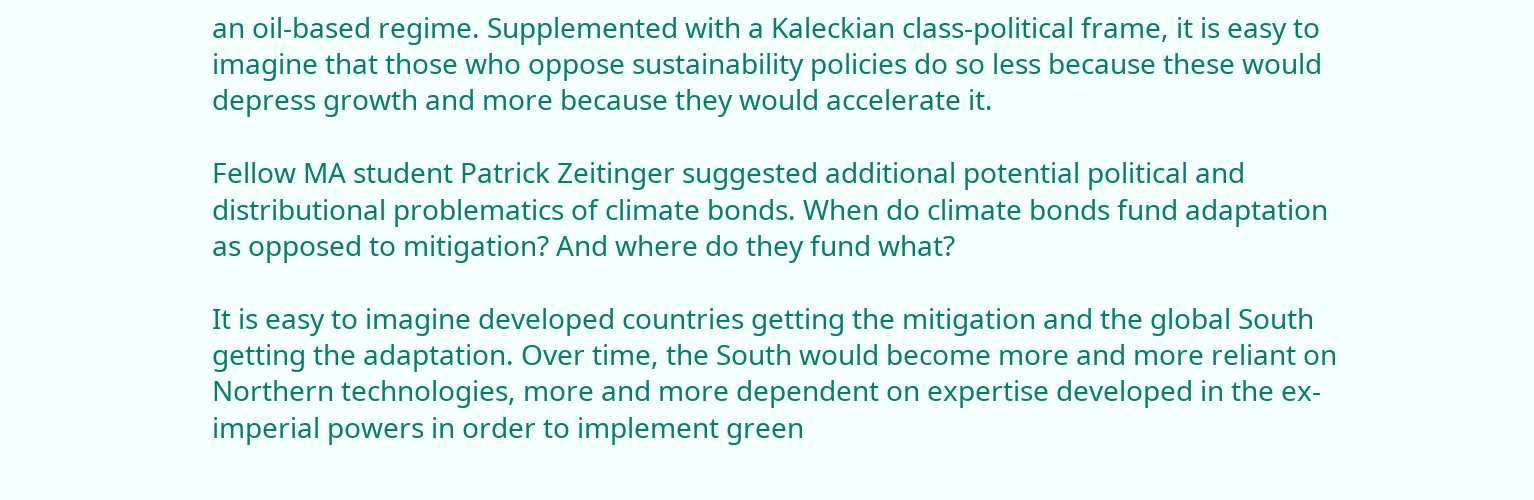an oil-based regime. Supplemented with a Kaleckian class-political frame, it is easy to imagine that those who oppose sustainability policies do so less because these would depress growth and more because they would accelerate it.

Fellow MA student Patrick Zeitinger suggested additional potential political and distributional problematics of climate bonds. When do climate bonds fund adaptation as opposed to mitigation? And where do they fund what?

It is easy to imagine developed countries getting the mitigation and the global South getting the adaptation. Over time, the South would become more and more reliant on Northern technologies, more and more dependent on expertise developed in the ex-imperial powers in order to implement green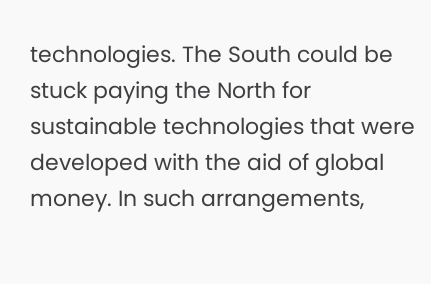technologies. The South could be stuck paying the North for sustainable technologies that were developed with the aid of global money. In such arrangements,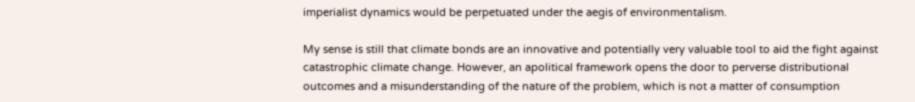imperialist dynamics would be perpetuated under the aegis of environmentalism.

My sense is still that climate bonds are an innovative and potentially very valuable tool to aid the fight against catastrophic climate change. However, an apolitical framework opens the door to perverse distributional outcomes and a misunderstanding of the nature of the problem, which is not a matter of consumption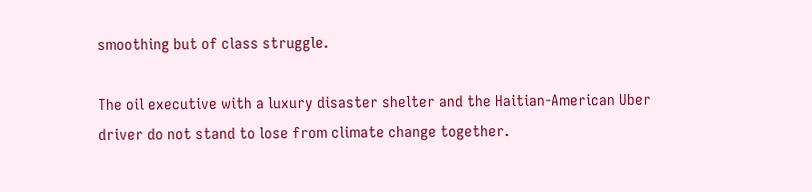smoothing but of class struggle.

The oil executive with a luxury disaster shelter and the Haitian-American Uber driver do not stand to lose from climate change together.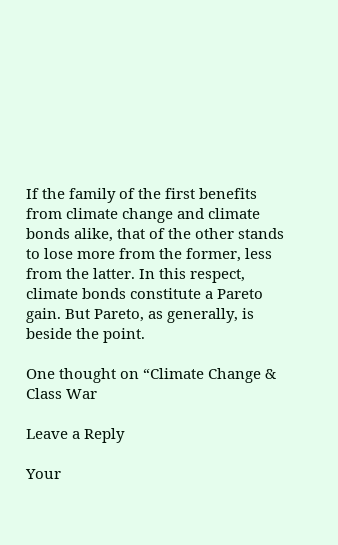If the family of the first benefits from climate change and climate bonds alike, that of the other stands to lose more from the former, less from the latter. In this respect, climate bonds constitute a Pareto gain. But Pareto, as generally, is beside the point.

One thought on “Climate Change & Class War

Leave a Reply

Your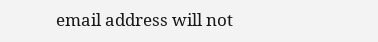email address will not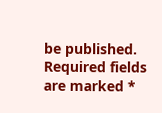be published. Required fields are marked *